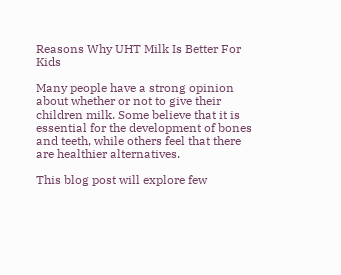Reasons Why UHT Milk Is Better For Kids

Many people have a strong opinion about whether or not to give their children milk. Some believe that it is essential for the development of bones and teeth, while others feel that there are healthier alternatives.

This blog post will explore few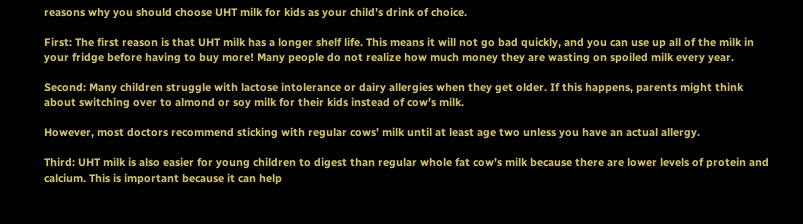reasons why you should choose UHT milk for kids as your child’s drink of choice.

First: The first reason is that UHT milk has a longer shelf life. This means it will not go bad quickly, and you can use up all of the milk in your fridge before having to buy more! Many people do not realize how much money they are wasting on spoiled milk every year.

Second: Many children struggle with lactose intolerance or dairy allergies when they get older. If this happens, parents might think about switching over to almond or soy milk for their kids instead of cow’s milk.

However, most doctors recommend sticking with regular cows’ milk until at least age two unless you have an actual allergy.

Third: UHT milk is also easier for young children to digest than regular whole fat cow’s milk because there are lower levels of protein and calcium. This is important because it can help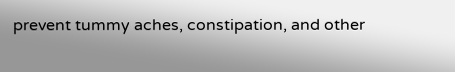prevent tummy aches, constipation, and other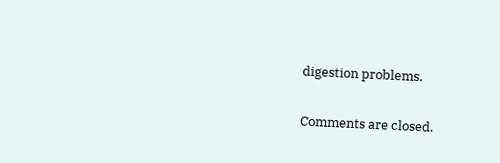digestion problems.

Comments are closed.